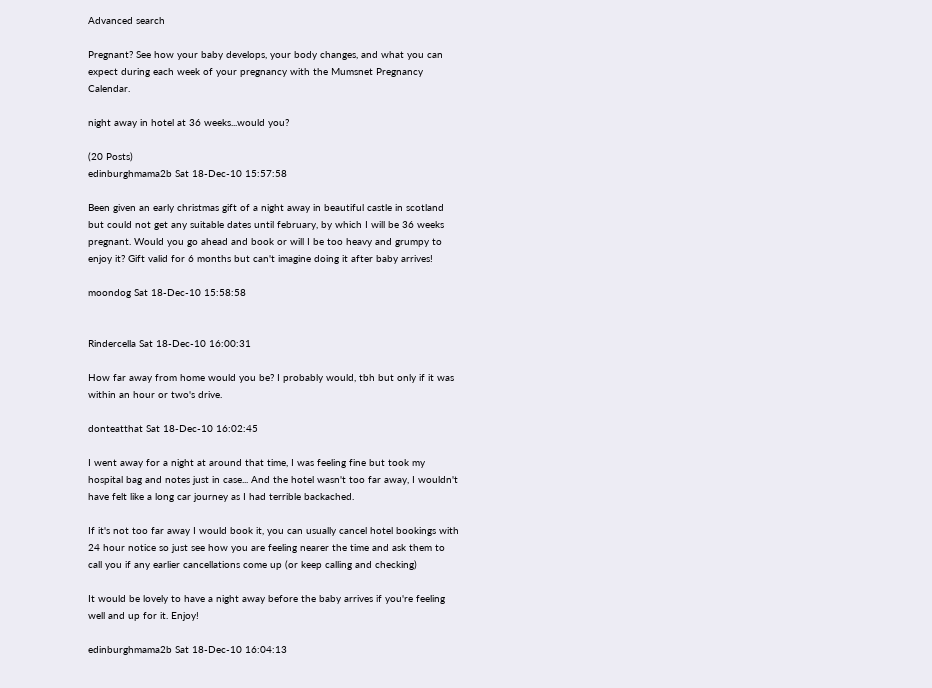Advanced search

Pregnant? See how your baby develops, your body changes, and what you can expect during each week of your pregnancy with the Mumsnet Pregnancy Calendar.

night away in hotel at 36 weeks...would you?

(20 Posts)
edinburghmama2b Sat 18-Dec-10 15:57:58

Been given an early christmas gift of a night away in beautiful castle in scotland but could not get any suitable dates until february, by which I will be 36 weeks pregnant. Would you go ahead and book or will I be too heavy and grumpy to enjoy it? Gift valid for 6 months but can't imagine doing it after baby arrives!

moondog Sat 18-Dec-10 15:58:58


Rindercella Sat 18-Dec-10 16:00:31

How far away from home would you be? I probably would, tbh but only if it was within an hour or two's drive.

donteatthat Sat 18-Dec-10 16:02:45

I went away for a night at around that time, I was feeling fine but took my hospital bag and notes just in case... And the hotel wasn't too far away, I wouldn't have felt like a long car journey as I had terrible backached.

If it's not too far away I would book it, you can usually cancel hotel bookings with 24 hour notice so just see how you are feeling nearer the time and ask them to call you if any earlier cancellations come up (or keep calling and checking)

It would be lovely to have a night away before the baby arrives if you're feeling well and up for it. Enjoy!

edinburghmama2b Sat 18-Dec-10 16:04:13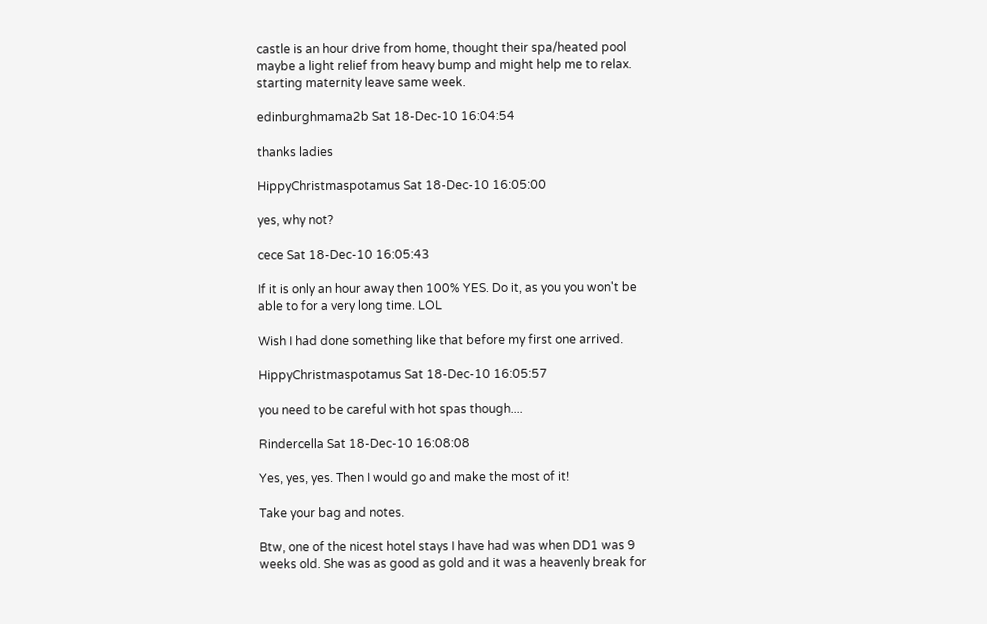castle is an hour drive from home, thought their spa/heated pool maybe a light relief from heavy bump and might help me to relax. starting maternity leave same week.

edinburghmama2b Sat 18-Dec-10 16:04:54

thanks ladies

HippyChristmaspotamus Sat 18-Dec-10 16:05:00

yes, why not?

cece Sat 18-Dec-10 16:05:43

If it is only an hour away then 100% YES. Do it, as you you won't be able to for a very long time. LOL

Wish I had done something like that before my first one arrived.

HippyChristmaspotamus Sat 18-Dec-10 16:05:57

you need to be careful with hot spas though....

Rindercella Sat 18-Dec-10 16:08:08

Yes, yes, yes. Then I would go and make the most of it!

Take your bag and notes.

Btw, one of the nicest hotel stays I have had was when DD1 was 9 weeks old. She was as good as gold and it was a heavenly break for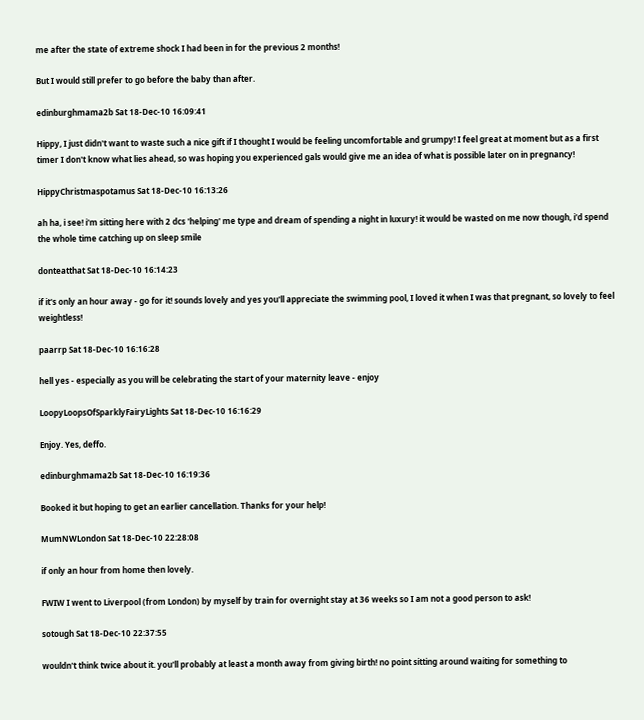me after the state of extreme shock I had been in for the previous 2 months!

But I would still prefer to go before the baby than after.

edinburghmama2b Sat 18-Dec-10 16:09:41

Hippy, I just didn't want to waste such a nice gift if I thought I would be feeling uncomfortable and grumpy! I feel great at moment but as a first timer I don't know what lies ahead, so was hoping you experienced gals would give me an idea of what is possible later on in pregnancy!

HippyChristmaspotamus Sat 18-Dec-10 16:13:26

ah ha, i see! i'm sitting here with 2 dcs 'helping' me type and dream of spending a night in luxury! it would be wasted on me now though, i'd spend the whole time catching up on sleep smile

donteatthat Sat 18-Dec-10 16:14:23

if it's only an hour away - go for it! sounds lovely and yes you'll appreciate the swimming pool, I loved it when I was that pregnant, so lovely to feel weightless!

paarrp Sat 18-Dec-10 16:16:28

hell yes - especially as you will be celebrating the start of your maternity leave - enjoy

LoopyLoopsOfSparklyFairyLights Sat 18-Dec-10 16:16:29

Enjoy. Yes, deffo.

edinburghmama2b Sat 18-Dec-10 16:19:36

Booked it but hoping to get an earlier cancellation. Thanks for your help!

MumNWLondon Sat 18-Dec-10 22:28:08

if only an hour from home then lovely.

FWIW I went to Liverpool (from London) by myself by train for overnight stay at 36 weeks so I am not a good person to ask!

sotough Sat 18-Dec-10 22:37:55

wouldn't think twice about it. you'll probably at least a month away from giving birth! no point sitting around waiting for something to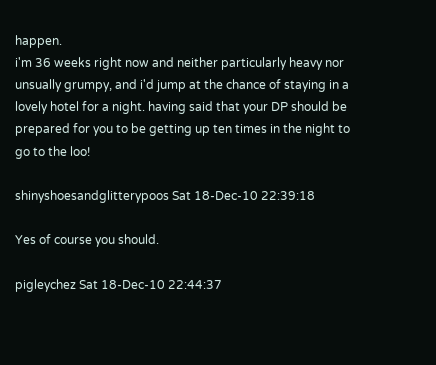happen.
i'm 36 weeks right now and neither particularly heavy nor unsually grumpy, and i'd jump at the chance of staying in a lovely hotel for a night. having said that your DP should be prepared for you to be getting up ten times in the night to go to the loo!

shinyshoesandglitterypoos Sat 18-Dec-10 22:39:18

Yes of course you should.

pigleychez Sat 18-Dec-10 22:44:37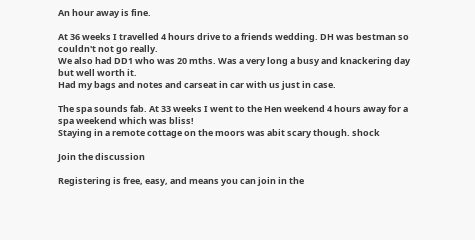An hour away is fine.

At 36 weeks I travelled 4 hours drive to a friends wedding. DH was bestman so couldn't not go really.
We also had DD1 who was 20 mths. Was a very long a busy and knackering day but well worth it.
Had my bags and notes and carseat in car with us just in case.

The spa sounds fab. At 33 weeks I went to the Hen weekend 4 hours away for a spa weekend which was bliss!
Staying in a remote cottage on the moors was abit scary though. shock

Join the discussion

Registering is free, easy, and means you can join in the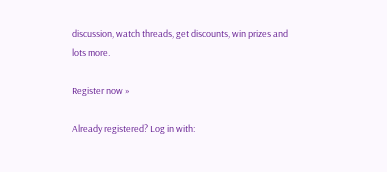discussion, watch threads, get discounts, win prizes and lots more.

Register now »

Already registered? Log in with: